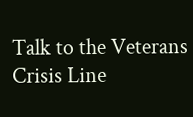Talk to the Veterans Crisis Line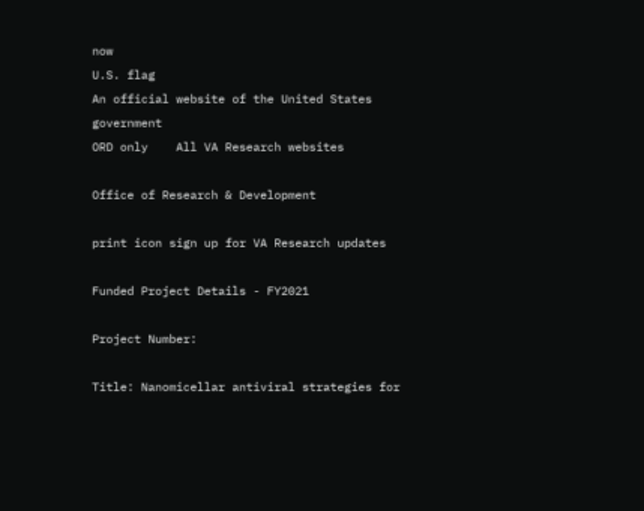now
U.S. flag
An official website of the United States government
ORD only    All VA Research websites

Office of Research & Development

print icon sign up for VA Research updates

Funded Project Details - FY2021

Project Number:

Title: Nanomicellar antiviral strategies for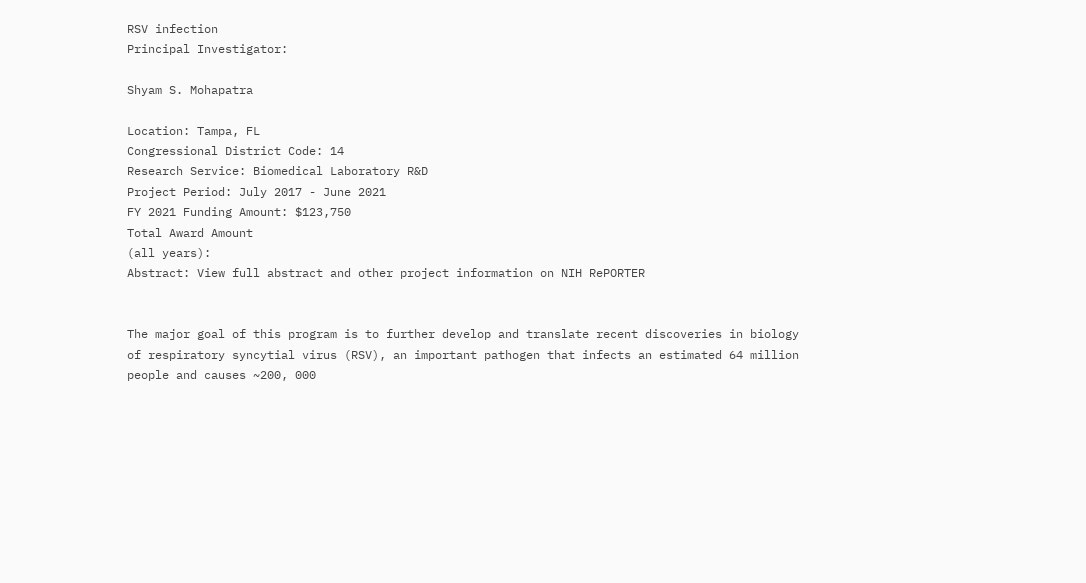RSV infection
Principal Investigator:

Shyam S. Mohapatra

Location: Tampa, FL
Congressional District Code: 14
Research Service: Biomedical Laboratory R&D
Project Period: July 2017 - June 2021
FY 2021 Funding Amount: $123,750
Total Award Amount
(all years):
Abstract: View full abstract and other project information on NIH RePORTER


The major goal of this program is to further develop and translate recent discoveries in biology of respiratory syncytial virus (RSV), an important pathogen that infects an estimated 64 million people and causes ~200, 000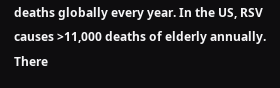deaths globally every year. In the US, RSV causes >11,000 deaths of elderly annually. There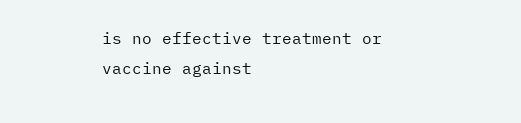is no effective treatment or vaccine against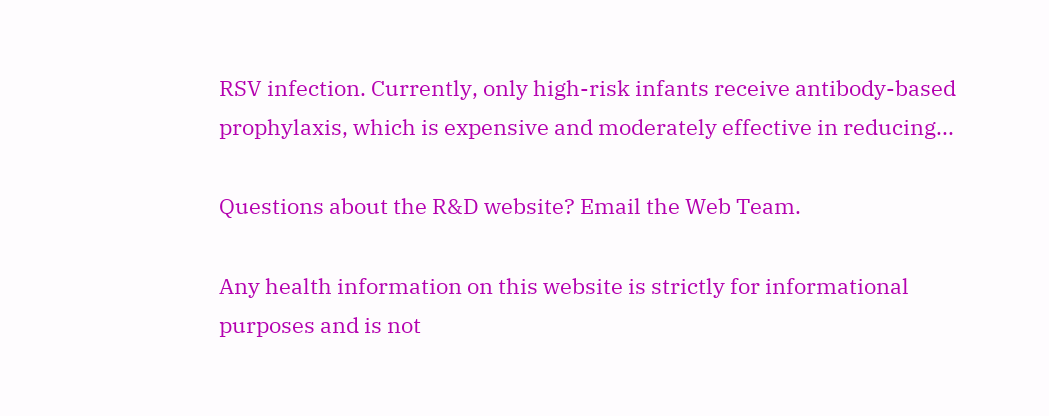RSV infection. Currently, only high-risk infants receive antibody-based prophylaxis, which is expensive and moderately effective in reducing...

Questions about the R&D website? Email the Web Team.

Any health information on this website is strictly for informational purposes and is not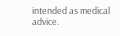intended as medical advice.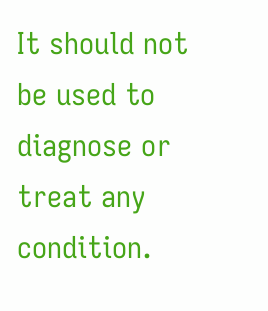It should not be used to diagnose or treat any condition.